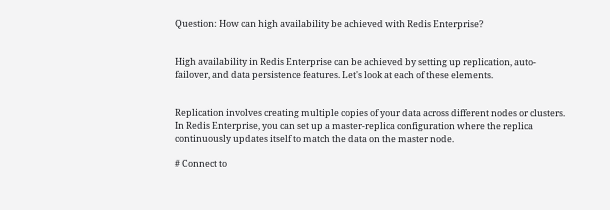Question: How can high availability be achieved with Redis Enterprise?


High availability in Redis Enterprise can be achieved by setting up replication, auto-failover, and data persistence features. Let's look at each of these elements.


Replication involves creating multiple copies of your data across different nodes or clusters. In Redis Enterprise, you can set up a master-replica configuration where the replica continuously updates itself to match the data on the master node.

# Connect to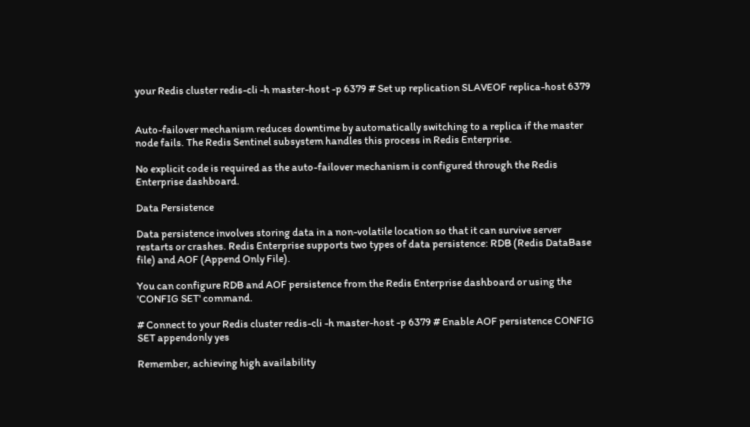your Redis cluster redis-cli -h master-host -p 6379 # Set up replication SLAVEOF replica-host 6379


Auto-failover mechanism reduces downtime by automatically switching to a replica if the master node fails. The Redis Sentinel subsystem handles this process in Redis Enterprise.

No explicit code is required as the auto-failover mechanism is configured through the Redis Enterprise dashboard.

Data Persistence

Data persistence involves storing data in a non-volatile location so that it can survive server restarts or crashes. Redis Enterprise supports two types of data persistence: RDB (Redis DataBase file) and AOF (Append Only File).

You can configure RDB and AOF persistence from the Redis Enterprise dashboard or using the 'CONFIG SET' command.

# Connect to your Redis cluster redis-cli -h master-host -p 6379 # Enable AOF persistence CONFIG SET appendonly yes

Remember, achieving high availability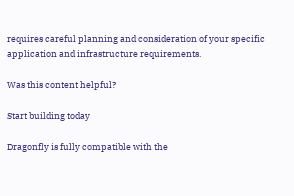requires careful planning and consideration of your specific application and infrastructure requirements.

Was this content helpful?

Start building today

Dragonfly is fully compatible with the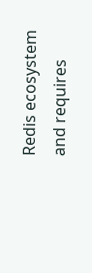Redis ecosystem and requires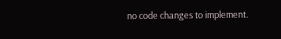no code changes to implement.